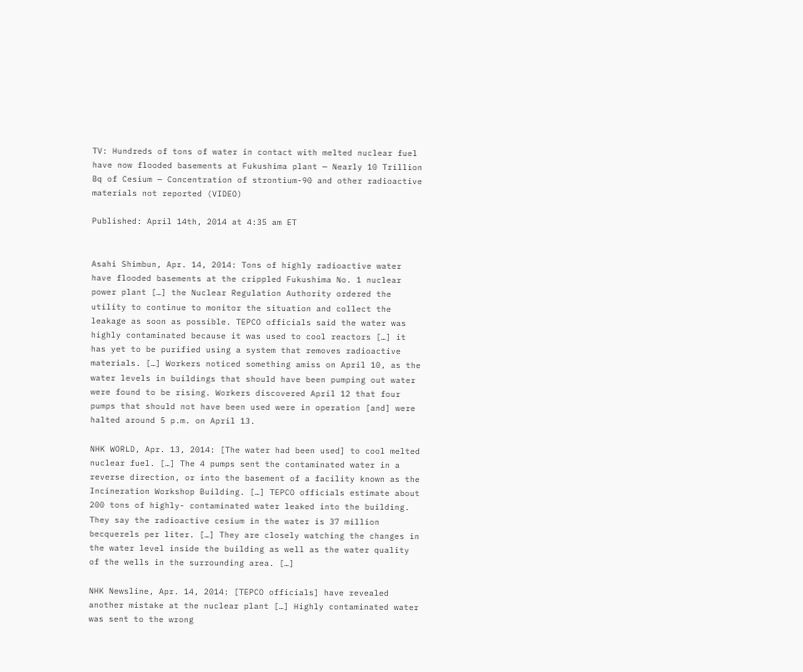TV: Hundreds of tons of water in contact with melted nuclear fuel have now flooded basements at Fukushima plant — Nearly 10 Trillion Bq of Cesium — Concentration of strontium-90 and other radioactive materials not reported (VIDEO)

Published: April 14th, 2014 at 4:35 am ET


Asahi Shimbun, Apr. 14, 2014: Tons of highly radioactive water have flooded basements at the crippled Fukushima No. 1 nuclear power plant […] the Nuclear Regulation Authority ordered the utility to continue to monitor the situation and collect the leakage as soon as possible. TEPCO officials said the water was highly contaminated because it was used to cool reactors […] it has yet to be purified using a system that removes radioactive materials. […] Workers noticed something amiss on April 10, as the water levels in buildings that should have been pumping out water were found to be rising. Workers discovered April 12 that four pumps that should not have been used were in operation [and] were halted around 5 p.m. on April 13.

NHK WORLD, Apr. 13, 2014: [The water had been used] to cool melted nuclear fuel. […] The 4 pumps sent the contaminated water in a reverse direction, or into the basement of a facility known as the Incineration Workshop Building. […] TEPCO officials estimate about 200 tons of highly- contaminated water leaked into the building. They say the radioactive cesium in the water is 37 million becquerels per liter. […] They are closely watching the changes in the water level inside the building as well as the water quality of the wells in the surrounding area. […]

NHK Newsline, Apr. 14, 2014: [TEPCO officials] have revealed another mistake at the nuclear plant […] Highly contaminated water was sent to the wrong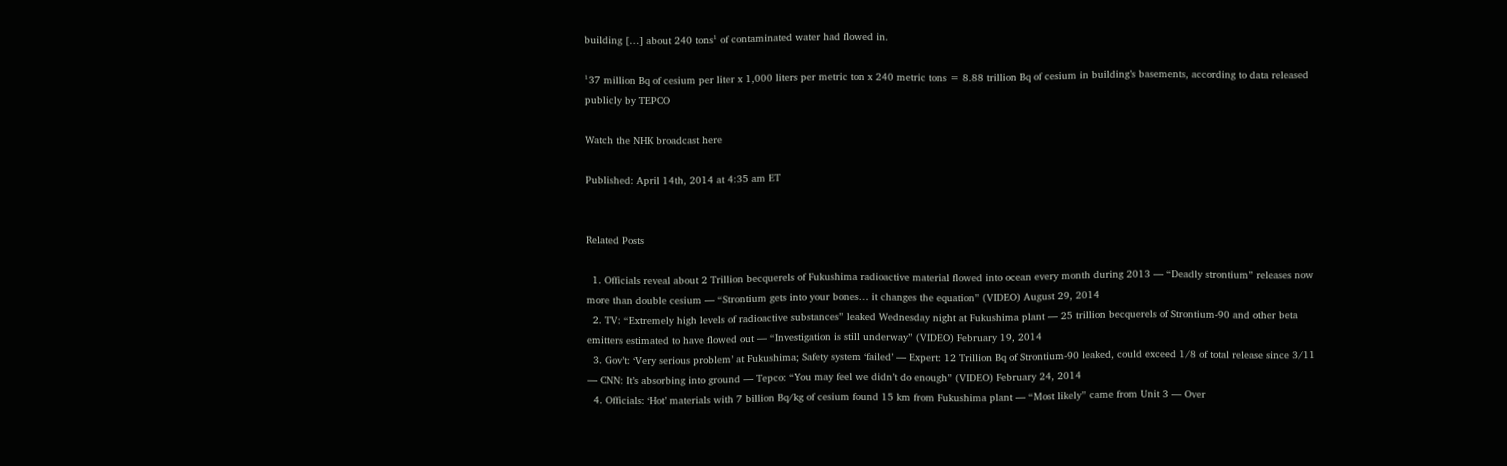building […] about 240 tons¹ of contaminated water had flowed in.

¹37 million Bq of cesium per liter x 1,000 liters per metric ton x 240 metric tons = 8.88 trillion Bq of cesium in building’s basements, according to data released publicly by TEPCO

Watch the NHK broadcast here

Published: April 14th, 2014 at 4:35 am ET


Related Posts

  1. Officials reveal about 2 Trillion becquerels of Fukushima radioactive material flowed into ocean every month during 2013 — “Deadly strontium” releases now more than double cesium — “Strontium gets into your bones… it changes the equation” (VIDEO) August 29, 2014
  2. TV: “Extremely high levels of radioactive substances” leaked Wednesday night at Fukushima plant — 25 trillion becquerels of Strontium-90 and other beta emitters estimated to have flowed out — “Investigation is still underway” (VIDEO) February 19, 2014
  3. Gov’t: ‘Very serious problem’ at Fukushima; Safety system ‘failed’ — Expert: 12 Trillion Bq of Strontium-90 leaked, could exceed 1/8 of total release since 3/11 — CNN: It’s absorbing into ground — Tepco: “You may feel we didn’t do enough” (VIDEO) February 24, 2014
  4. Officials: ‘Hot’ materials with 7 billion Bq/kg of cesium found 15 km from Fukushima plant — “Most likely” came from Unit 3 — Over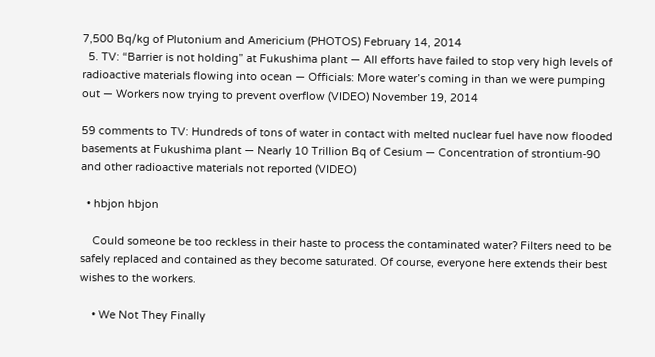7,500 Bq/kg of Plutonium and Americium (PHOTOS) February 14, 2014
  5. TV: “Barrier is not holding” at Fukushima plant — All efforts have failed to stop very high levels of radioactive materials flowing into ocean — Officials: More water’s coming in than we were pumping out — Workers now trying to prevent overflow (VIDEO) November 19, 2014

59 comments to TV: Hundreds of tons of water in contact with melted nuclear fuel have now flooded basements at Fukushima plant — Nearly 10 Trillion Bq of Cesium — Concentration of strontium-90 and other radioactive materials not reported (VIDEO)

  • hbjon hbjon

    Could someone be too reckless in their haste to process the contaminated water? Filters need to be safely replaced and contained as they become saturated. Of course, everyone here extends their best wishes to the workers.

    • We Not They Finally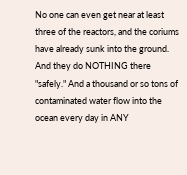No one can even get near at least three of the reactors, and the coriums have already sunk into the ground. And they do NOTHING there "safely." And a thousand or so tons of contaminated water flow into the ocean every day in ANY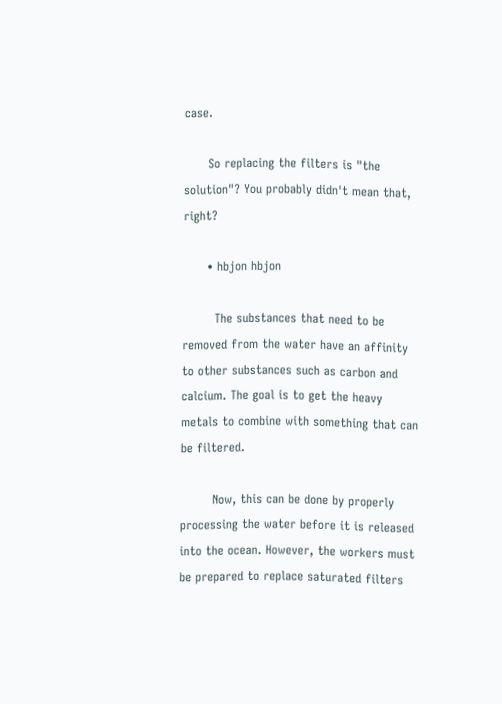case.

      So replacing the filters is "the solution"? You probably didn't mean that, right?

      • hbjon hbjon

        The substances that need to be removed from the water have an affinity to other substances such as carbon and calcium. The goal is to get the heavy metals to combine with something that can be filtered.

        Now, this can be done by properly processing the water before it is released into the ocean. However, the workers must be prepared to replace saturated filters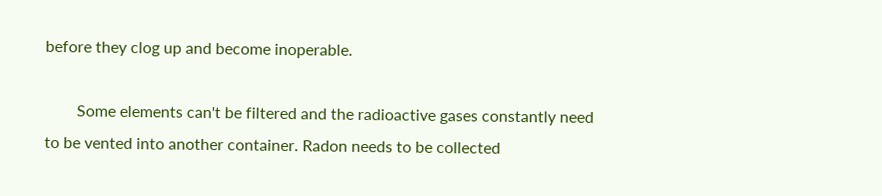before they clog up and become inoperable.

        Some elements can't be filtered and the radioactive gases constantly need to be vented into another container. Radon needs to be collected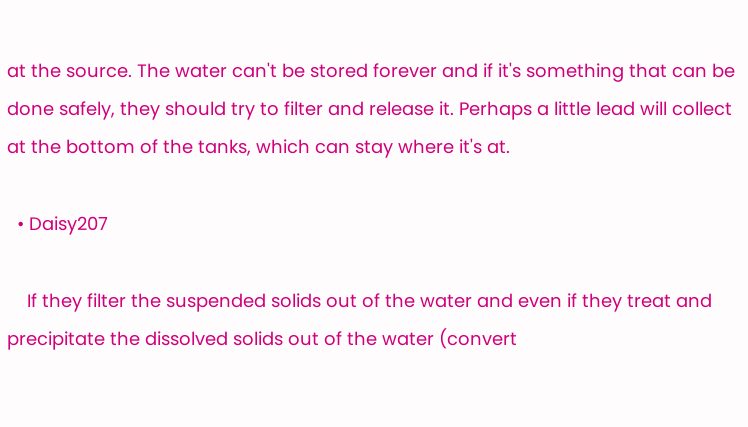at the source. The water can't be stored forever and if it's something that can be done safely, they should try to filter and release it. Perhaps a little lead will collect at the bottom of the tanks, which can stay where it's at.

  • Daisy207

    If they filter the suspended solids out of the water and even if they treat and precipitate the dissolved solids out of the water (convert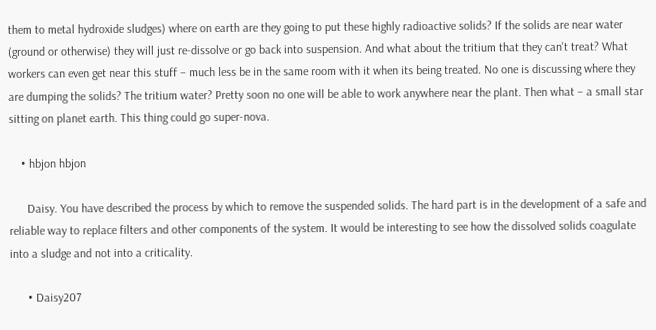them to metal hydroxide sludges) where on earth are they going to put these highly radioactive solids? If the solids are near water (ground or otherwise) they will just re-dissolve or go back into suspension. And what about the tritium that they can't treat? What workers can even get near this stuff – much less be in the same room with it when its being treated. No one is discussing where they are dumping the solids? The tritium water? Pretty soon no one will be able to work anywhere near the plant. Then what – a small star sitting on planet earth. This thing could go super-nova.

    • hbjon hbjon

      Daisy. You have described the process by which to remove the suspended solids. The hard part is in the development of a safe and reliable way to replace filters and other components of the system. It would be interesting to see how the dissolved solids coagulate into a sludge and not into a criticality.

      • Daisy207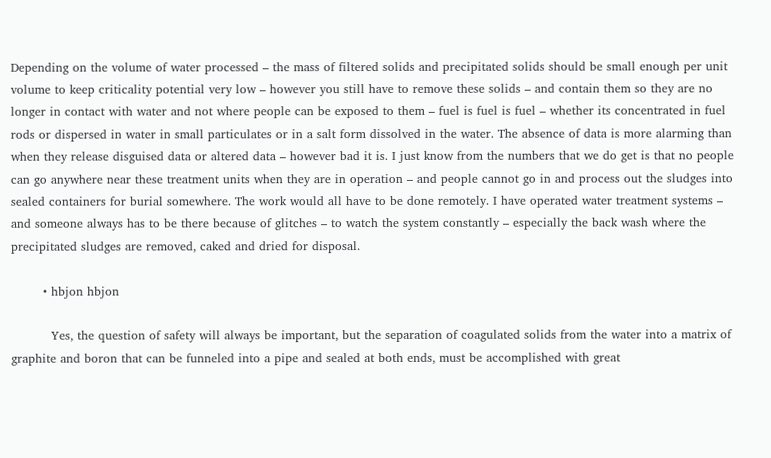Depending on the volume of water processed – the mass of filtered solids and precipitated solids should be small enough per unit volume to keep criticality potential very low – however you still have to remove these solids – and contain them so they are no longer in contact with water and not where people can be exposed to them – fuel is fuel is fuel – whether its concentrated in fuel rods or dispersed in water in small particulates or in a salt form dissolved in the water. The absence of data is more alarming than when they release disguised data or altered data – however bad it is. I just know from the numbers that we do get is that no people can go anywhere near these treatment units when they are in operation – and people cannot go in and process out the sludges into sealed containers for burial somewhere. The work would all have to be done remotely. I have operated water treatment systems – and someone always has to be there because of glitches – to watch the system constantly – especially the back wash where the precipitated sludges are removed, caked and dried for disposal.

        • hbjon hbjon

          Yes, the question of safety will always be important, but the separation of coagulated solids from the water into a matrix of graphite and boron that can be funneled into a pipe and sealed at both ends, must be accomplished with great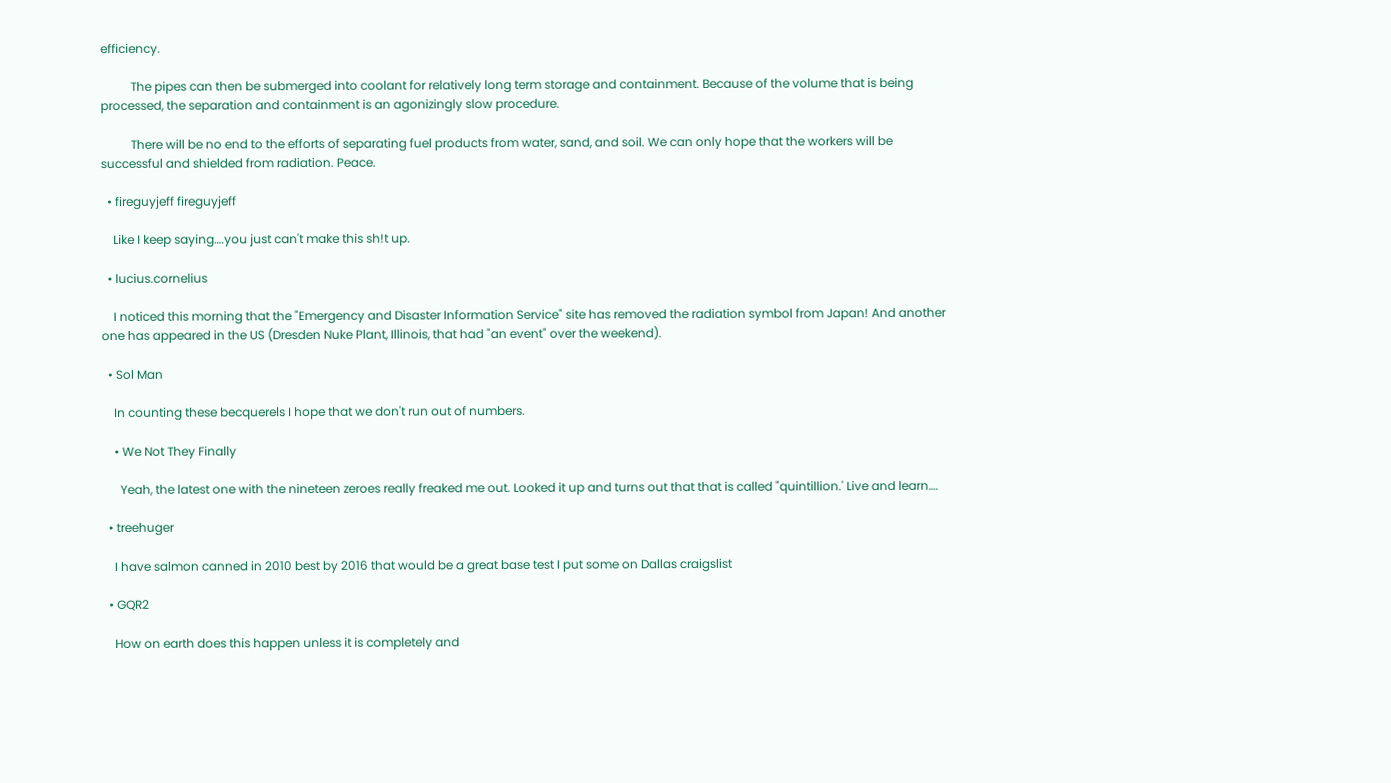efficiency.

          The pipes can then be submerged into coolant for relatively long term storage and containment. Because of the volume that is being processed, the separation and containment is an agonizingly slow procedure.

          There will be no end to the efforts of separating fuel products from water, sand, and soil. We can only hope that the workers will be successful and shielded from radiation. Peace.

  • fireguyjeff fireguyjeff

    Like I keep saying….you just can't make this sh!t up.

  • lucius.cornelius

    I noticed this morning that the "Emergency and Disaster Information Service" site has removed the radiation symbol from Japan! And another one has appeared in the US (Dresden Nuke Plant, Illinois, that had "an event" over the weekend).

  • Sol Man

    In counting these becquerels I hope that we don't run out of numbers.

    • We Not They Finally

      Yeah, the latest one with the nineteen zeroes really freaked me out. Looked it up and turns out that that is called "quintillion.' Live and learn….

  • treehuger

    I have salmon canned in 2010 best by 2016 that would be a great base test I put some on Dallas craigslist

  • GQR2

    How on earth does this happen unless it is completely and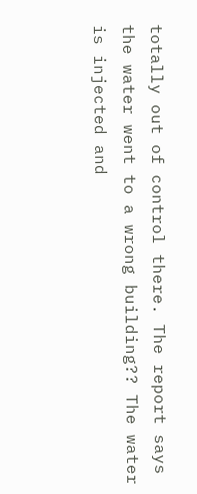totally out of control there. The report says the water went to a wrong building?? The water is injected and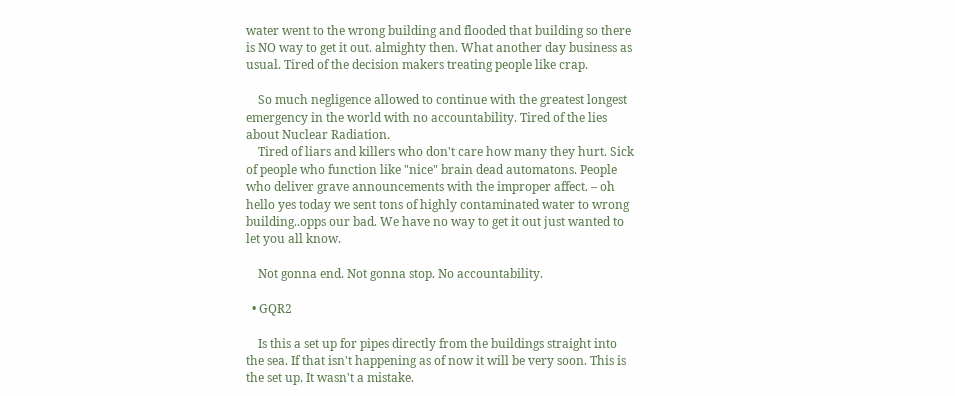water went to the wrong building and flooded that building so there is NO way to get it out. almighty then. What another day business as usual. Tired of the decision makers treating people like crap.

    So much negligence allowed to continue with the greatest longest emergency in the world with no accountability. Tired of the lies about Nuclear Radiation.
    Tired of liars and killers who don't care how many they hurt. Sick of people who function like "nice" brain dead automatons. People who deliver grave announcements with the improper affect. – oh hello yes today we sent tons of highly contaminated water to wrong building..opps our bad. We have no way to get it out just wanted to let you all know.

    Not gonna end. Not gonna stop. No accountability.

  • GQR2

    Is this a set up for pipes directly from the buildings straight into the sea. If that isn't happening as of now it will be very soon. This is the set up. It wasn't a mistake.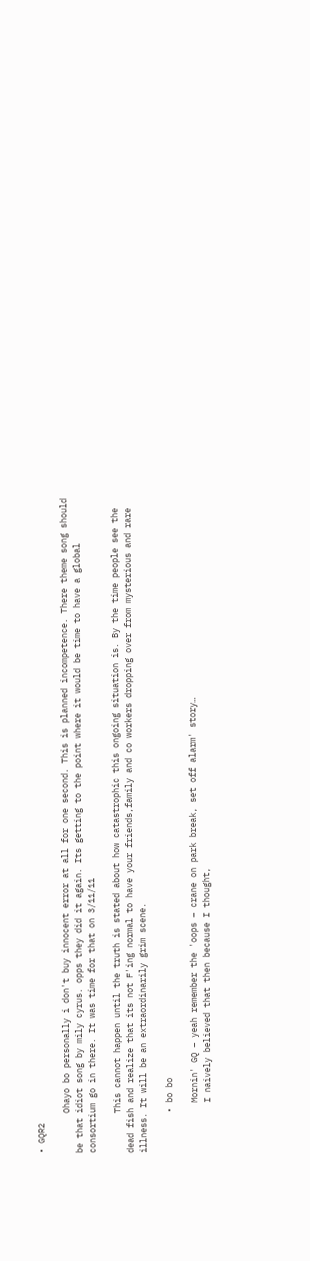• GQR2

        Ohayo bo personally i don't buy innocent error at all for one second. This is planned incompetence. There theme song should be that idiot song by mily cyrus. opps they did it again. Its getting to the point where it would be time to have a global consortium go in there. It was time for that on 3/11/11

        This cannot happen until the truth is stated about how catastrophic this ongoing situation is. By the time people see the dead fish and realize that its not F'ing normal to have your friends,family and co workers dropping over from mysterious and rare illness. It will be an extraordinarily grim scene.

        • bo bo

          Mornin' GQ – yeah remember the 'oops – crane on park break, set off alarm' story…
          I naively believed that then because I thought,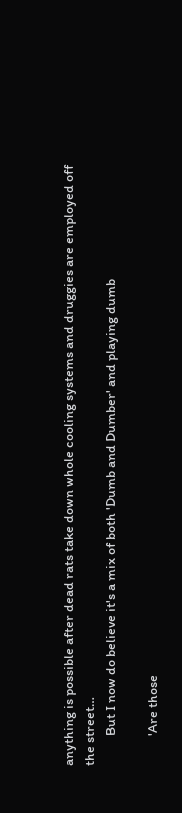anything is possible after dead rats take down whole cooling systems and druggies are employed off the street…
          But I now do believe it's a mix of both 'Dumb and Dumber' and playing dumb

          'Are those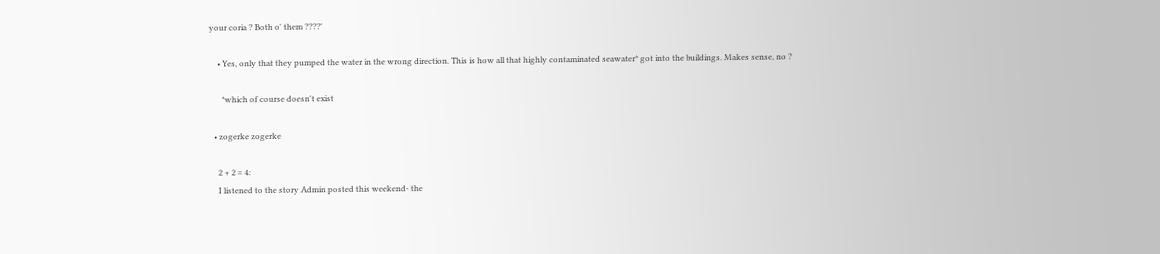your coria ? Both o' them ????'

    • Yes, only that they pumped the water in the wrong direction. This is how all that highly contaminated seawater* got into the buildings. Makes sense, no ?

      *which of course doesn't exist

  • zogerke zogerke

    2 + 2 = 4:
    I listened to the story Admin posted this weekend- the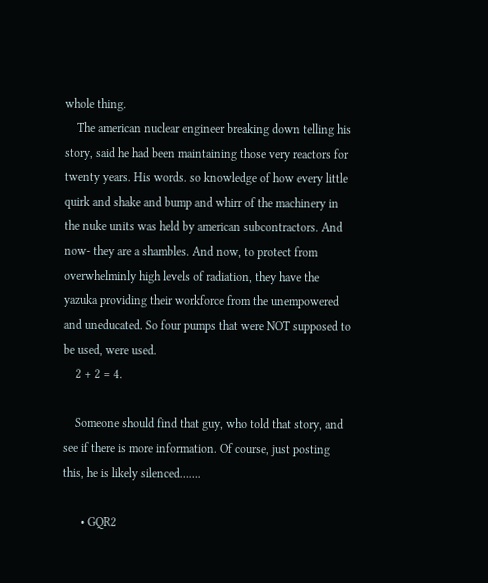whole thing.
    The american nuclear engineer breaking down telling his story, said he had been maintaining those very reactors for twenty years. His words. so knowledge of how every little quirk and shake and bump and whirr of the machinery in the nuke units was held by american subcontractors. And now- they are a shambles. And now, to protect from overwhelminly high levels of radiation, they have the yazuka providing their workforce from the unempowered and uneducated. So four pumps that were NOT supposed to be used, were used.
    2 + 2 = 4.

    Someone should find that guy, who told that story, and see if there is more information. Of course, just posting this, he is likely silenced…….

      • GQR2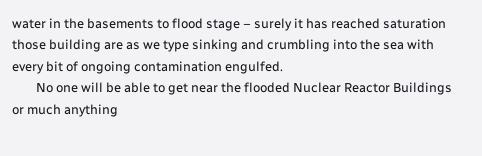water in the basements to flood stage – surely it has reached saturation those building are as we type sinking and crumbling into the sea with every bit of ongoing contamination engulfed.
        No one will be able to get near the flooded Nuclear Reactor Buildings or much anything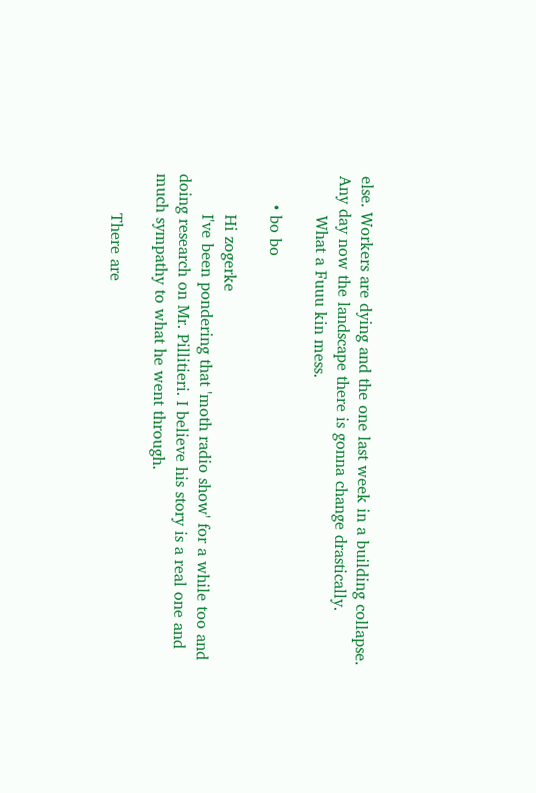else. Workers are dying and the one last week in a building collapse. Any day now the landscape there is gonna change drastically.
        What a Fuuu kin mess.

      • bo bo

        Hi zogerke
        I've been pondering that 'moth radio show' for a while too and doing research on Mr. Pillitieri. I believe his story is a real one and much sympathy to what he went through.

        There are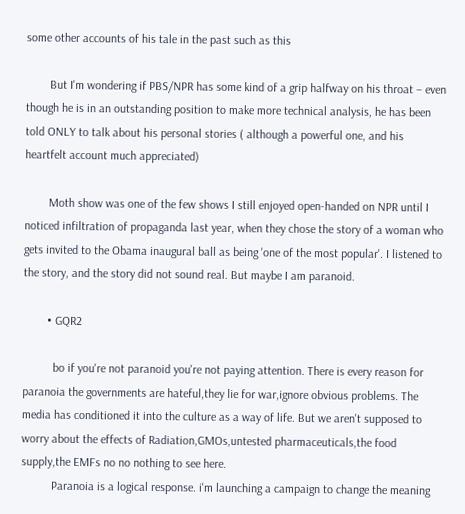some other accounts of his tale in the past such as this

        But I'm wondering if PBS/NPR has some kind of a grip halfway on his throat – even though he is in an outstanding position to make more technical analysis, he has been told ONLY to talk about his personal stories ( although a powerful one, and his heartfelt account much appreciated)

        Moth show was one of the few shows I still enjoyed open-handed on NPR until I noticed infiltration of propaganda last year, when they chose the story of a woman who gets invited to the Obama inaugural ball as being 'one of the most popular'. I listened to the story, and the story did not sound real. But maybe I am paranoid.

        • GQR2

          bo if you're not paranoid you're not paying attention. There is every reason for paranoia the governments are hateful,they lie for war,ignore obvious problems. The media has conditioned it into the culture as a way of life. But we aren't supposed to worry about the effects of Radiation,GMOs,untested pharmaceuticals,the food supply,the EMFs no no nothing to see here.
          Paranoia is a logical response. i'm launching a campaign to change the meaning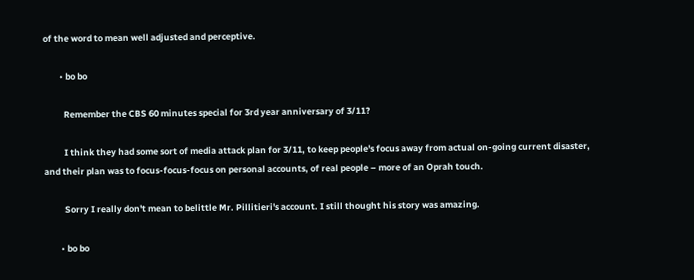of the word to mean well adjusted and perceptive.

        • bo bo

          Remember the CBS 60 minutes special for 3rd year anniversary of 3/11?

          I think they had some sort of media attack plan for 3/11, to keep people's focus away from actual on-going current disaster, and their plan was to focus-focus-focus on personal accounts, of real people – more of an Oprah touch.

          Sorry I really don't mean to belittle Mr. Pillitieri's account. I still thought his story was amazing.

        • bo bo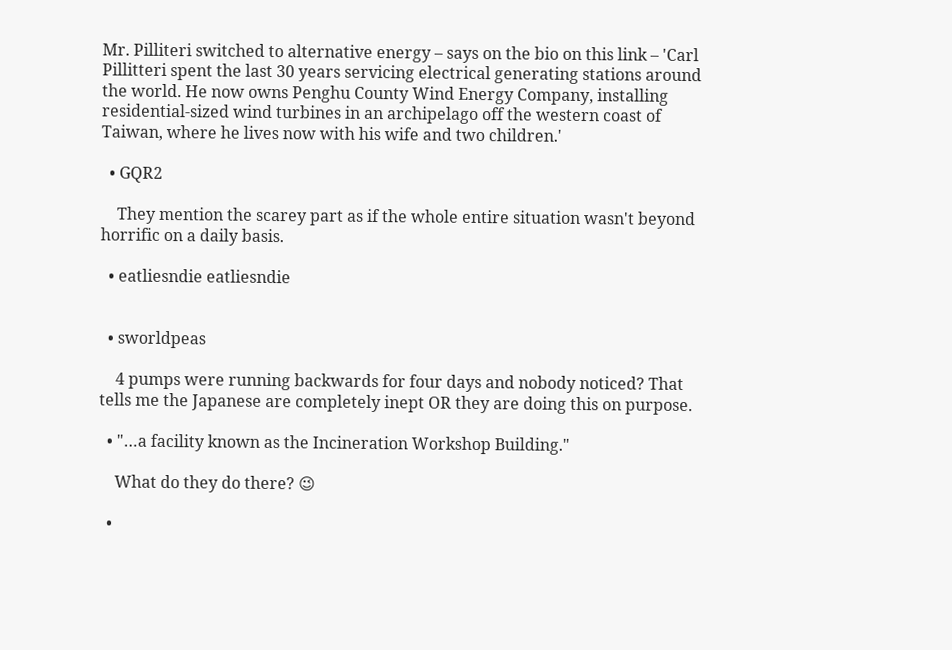Mr. Pilliteri switched to alternative energy – says on the bio on this link – 'Carl Pillitteri spent the last 30 years servicing electrical generating stations around the world. He now owns Penghu County Wind Energy Company, installing residential-sized wind turbines in an archipelago off the western coast of Taiwan, where he lives now with his wife and two children.'

  • GQR2

    They mention the scarey part as if the whole entire situation wasn't beyond horrific on a daily basis.

  • eatliesndie eatliesndie


  • sworldpeas

    4 pumps were running backwards for four days and nobody noticed? That tells me the Japanese are completely inept OR they are doing this on purpose.

  • "…a facility known as the Incineration Workshop Building."

    What do they do there? 😉

  •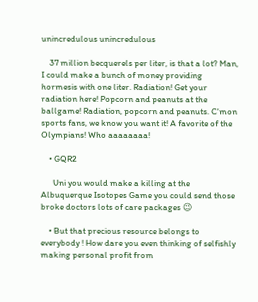unincredulous unincredulous

    37 million becquerels per liter, is that a lot? Man, I could make a bunch of money providing hormesis with one liter. Radiation! Get your radiation here! Popcorn and peanuts at the ballgame! Radiation, popcorn and peanuts. C'mon sports fans, we know you want it! A favorite of the Olympians! Who aaaaaaaa!

    • GQR2

      Uni you would make a killing at the Albuquerque Isotopes Game you could send those broke doctors lots of care packages 😉

    • But that precious resource belongs to everybody ! How dare you even thinking of selfishly making personal profit from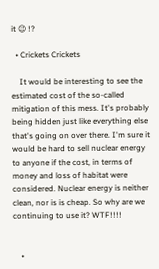it 😉 !?

  • Crickets Crickets

    It would be interesting to see the estimated cost of the so-called mitigation of this mess. It's probably being hidden just like everything else that's going on over there. I'm sure it would be hard to sell nuclear energy to anyone if the cost, in terms of money and loss of habitat were considered. Nuclear energy is neither clean, nor is is cheap. So why are we continuing to use it? WTF!!!!


    •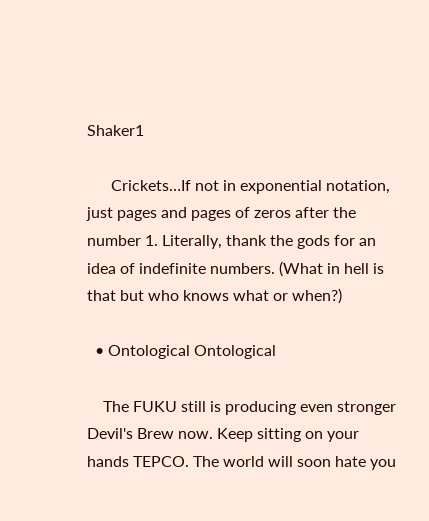Shaker1

      Crickets…If not in exponential notation, just pages and pages of zeros after the number 1. Literally, thank the gods for an idea of indefinite numbers. (What in hell is that but who knows what or when?)

  • Ontological Ontological

    The FUKU still is producing even stronger Devil's Brew now. Keep sitting on your hands TEPCO. The world will soon hate you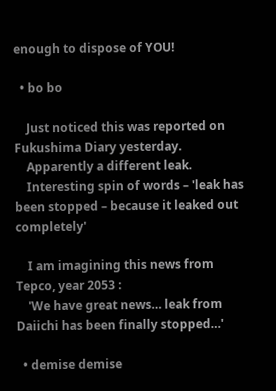enough to dispose of YOU!

  • bo bo

    Just noticed this was reported on Fukushima Diary yesterday.
    Apparently a different leak.
    Interesting spin of words – 'leak has been stopped – because it leaked out completely'

    I am imagining this news from Tepco, year 2053 :
    'We have great news… leak from Daiichi has been finally stopped…'

  • demise demise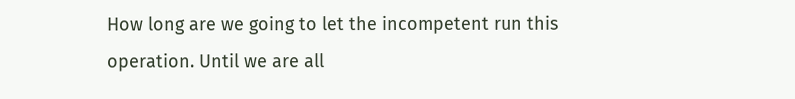How long are we going to let the incompetent run this operation. Until we are all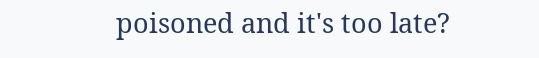poisoned and it's too late?